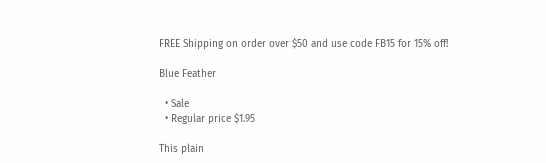FREE Shipping on order over $50 and use code FB15 for 15% off!

Blue Feather

  • Sale
  • Regular price $1.95

This plain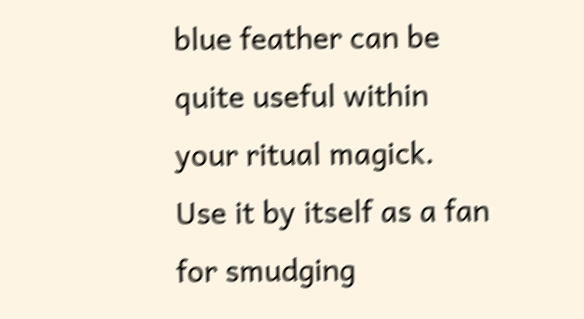blue feather can be quite useful within your ritual magick. Use it by itself as a fan for smudging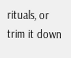rituals, or trim it down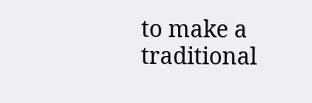to make a traditional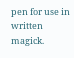pen for use in written magick.